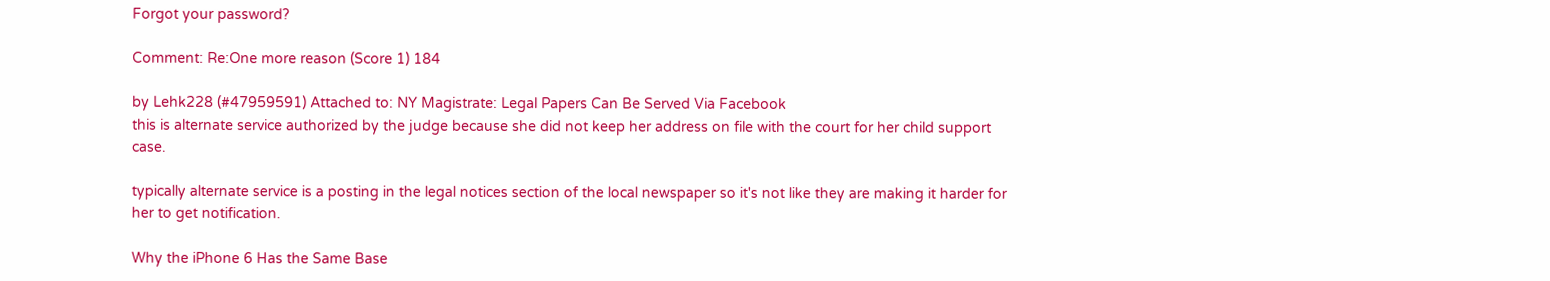Forgot your password?

Comment: Re:One more reason (Score 1) 184

by Lehk228 (#47959591) Attached to: NY Magistrate: Legal Papers Can Be Served Via Facebook
this is alternate service authorized by the judge because she did not keep her address on file with the court for her child support case.

typically alternate service is a posting in the legal notices section of the local newspaper so it's not like they are making it harder for her to get notification.

Why the iPhone 6 Has the Same Base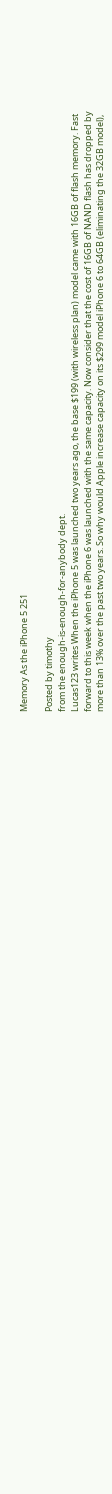Memory As the iPhone 5 251

Posted by timothy
from the enough-is-enough-for-anybody dept.
Lucas123 writes When the iPhone 5 was launched two years ago, the base $199 (with wireless plan) model came with 16GB of flash memory. Fast forward to this week when the iPhone 6 was launched with the same capacity. Now consider that the cost of 16GB of NAND flash has dropped by more than 13% over the past two years. So why would Apple increase capacity on its $299 model iPhone 6 to 64GB (eliminating the 32GB model),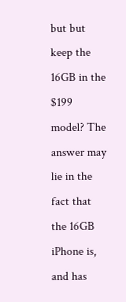but but keep the 16GB in the $199 model? The answer may lie in the fact that the 16GB iPhone is, and has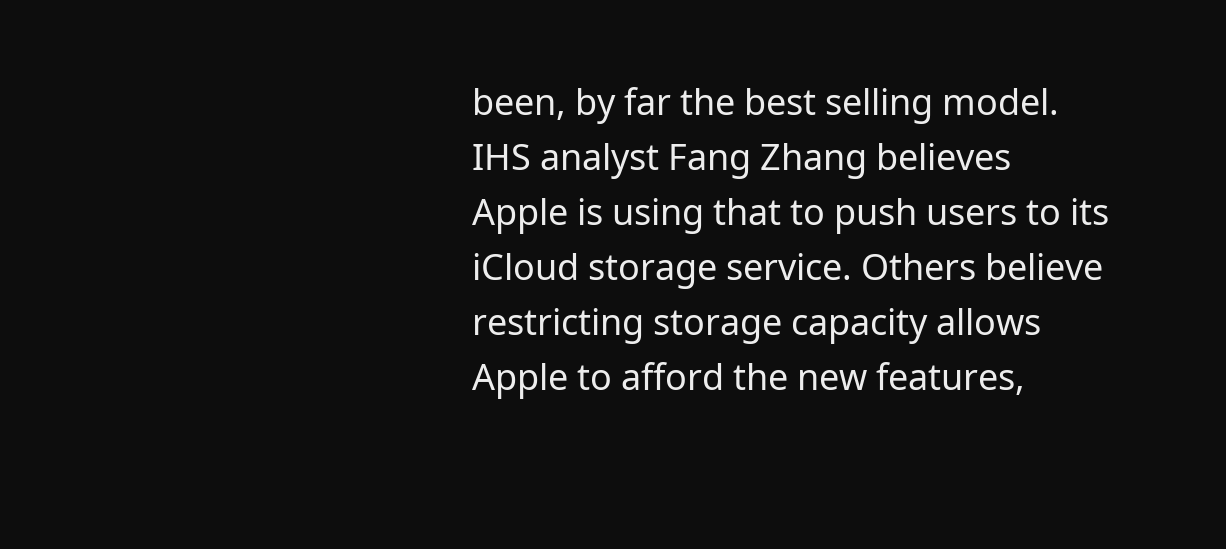been, by far the best selling model. IHS analyst Fang Zhang believes Apple is using that to push users to its iCloud storage service. Others believe restricting storage capacity allows Apple to afford the new features,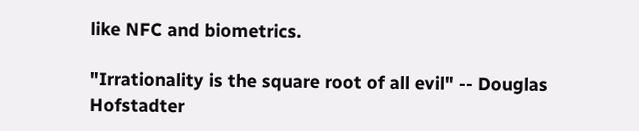like NFC and biometrics.

"Irrationality is the square root of all evil" -- Douglas Hofstadter